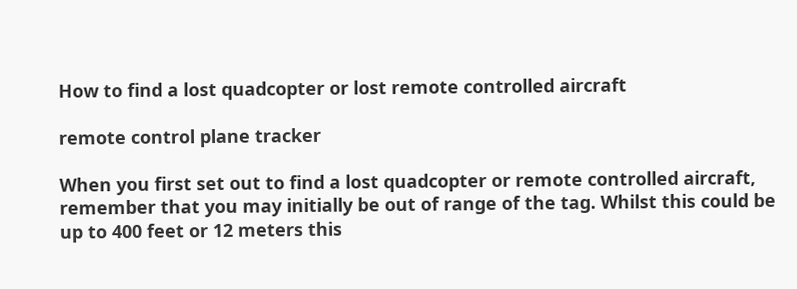How to find a lost quadcopter or lost remote controlled aircraft

remote control plane tracker

When you first set out to find a lost quadcopter or remote controlled aircraft, remember that you may initially be out of range of the tag. Whilst this could be up to 400 feet or 12 meters this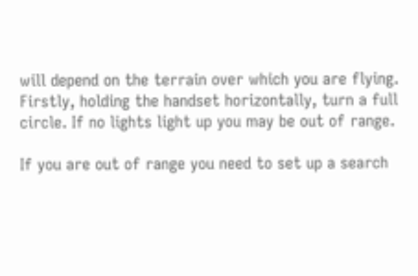will depend on the terrain over which you are flying. Firstly, holding the handset horizontally, turn a full circle. If no lights light up you may be out of range.

If you are out of range you need to set up a search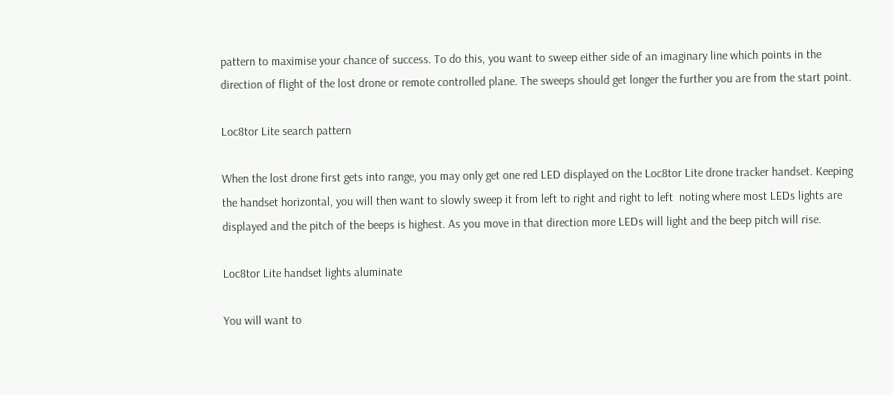pattern to maximise your chance of success. To do this, you want to sweep either side of an imaginary line which points in the direction of flight of the lost drone or remote controlled plane. The sweeps should get longer the further you are from the start point.

Loc8tor Lite search pattern

When the lost drone first gets into range, you may only get one red LED displayed on the Loc8tor Lite drone tracker handset. Keeping the handset horizontal, you will then want to slowly sweep it from left to right and right to left  noting where most LEDs lights are displayed and the pitch of the beeps is highest. As you move in that direction more LEDs will light and the beep pitch will rise.

Loc8tor Lite handset lights aluminate

You will want to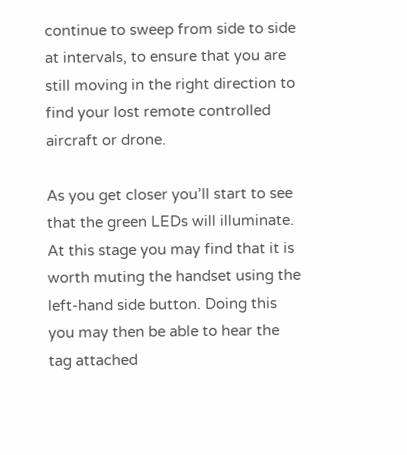continue to sweep from side to side at intervals, to ensure that you are still moving in the right direction to find your lost remote controlled aircraft or drone.

As you get closer you’ll start to see that the green LEDs will illuminate. At this stage you may find that it is worth muting the handset using the left-hand side button. Doing this you may then be able to hear the tag attached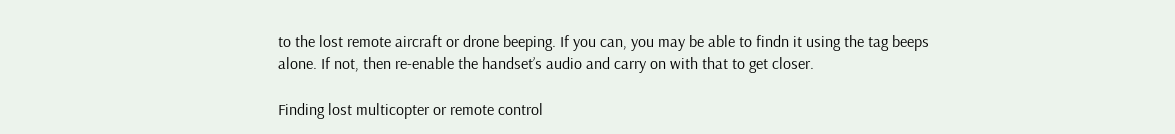to the lost remote aircraft or drone beeping. If you can, you may be able to findn it using the tag beeps alone. If not, then re-enable the handset’s audio and carry on with that to get closer.

Finding lost multicopter or remote control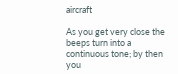aircraft

As you get very close the beeps turn into a continuous tone; by then you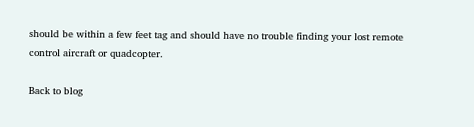should be within a few feet tag and should have no trouble finding your lost remote control aircraft or quadcopter.

Back to blog